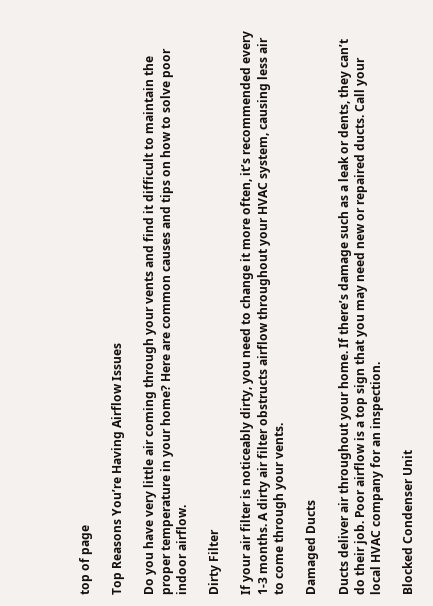top of page

Top Reasons You’re Having Airflow Issues

Do you have very little air coming through your vents and find it difficult to maintain the proper temperature in your home? Here are common causes and tips on how to solve poor indoor airflow.

Dirty Filter

If your air filter is noticeably dirty, you need to change it more often, it’s recommended every 1-3 months. A dirty air filter obstructs airflow throughout your HVAC system, causing less air to come through your vents.

Damaged Ducts

Ducts deliver air throughout your home. If there’s damage such as a leak or dents, they can’t do their job. Poor airflow is a top sign that you may need new or repaired ducts. Call your local HVAC company for an inspection.

Blocked Condenser Unit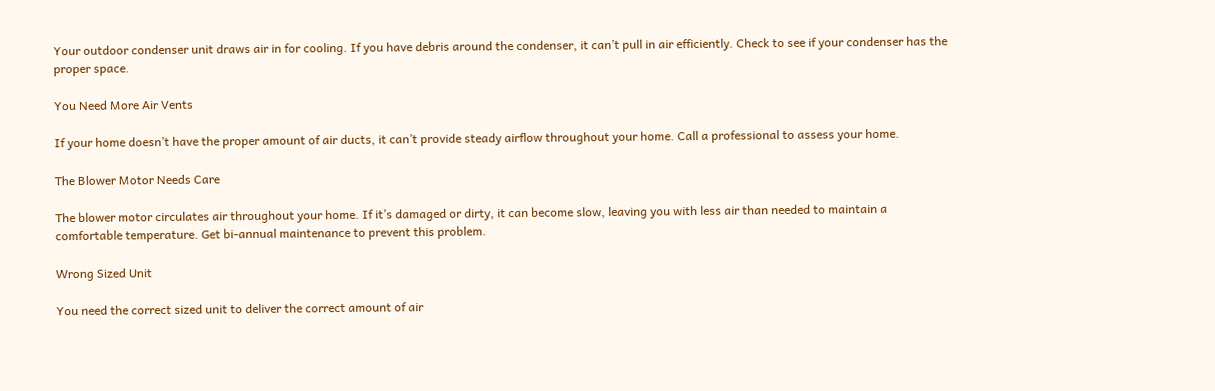Your outdoor condenser unit draws air in for cooling. If you have debris around the condenser, it can’t pull in air efficiently. Check to see if your condenser has the proper space.

You Need More Air Vents

If your home doesn’t have the proper amount of air ducts, it can’t provide steady airflow throughout your home. Call a professional to assess your home.

The Blower Motor Needs Care

The blower motor circulates air throughout your home. If it’s damaged or dirty, it can become slow, leaving you with less air than needed to maintain a comfortable temperature. Get bi-annual maintenance to prevent this problem.

Wrong Sized Unit

You need the correct sized unit to deliver the correct amount of air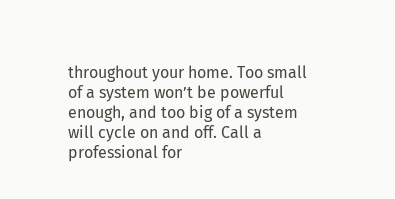throughout your home. Too small of a system won’t be powerful enough, and too big of a system will cycle on and off. Call a professional for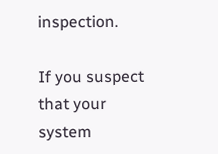inspection.

If you suspect that your system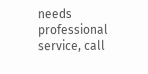needs professional service, call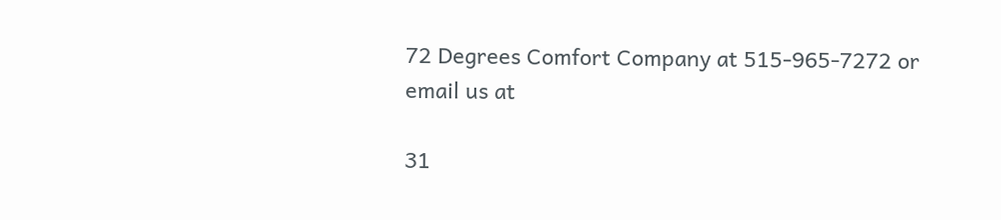72 Degrees Comfort Company at 515-965-7272 or email us at

31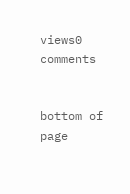views0 comments


bottom of page